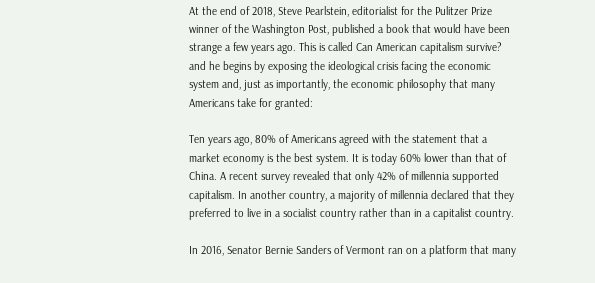At the end of 2018, Steve Pearlstein, editorialist for the Pulitzer Prize winner of the Washington Post, published a book that would have been strange a few years ago. This is called Can American capitalism survive? and he begins by exposing the ideological crisis facing the economic system and, just as importantly, the economic philosophy that many Americans take for granted:

Ten years ago, 80% of Americans agreed with the statement that a market economy is the best system. It is today 60% lower than that of China. A recent survey revealed that only 42% of millennia supported capitalism. In another country, a majority of millennia declared that they preferred to live in a socialist country rather than in a capitalist country.

In 2016, Senator Bernie Sanders of Vermont ran on a platform that many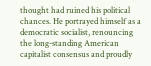thought had ruined his political chances. He portrayed himself as a democratic socialist, renouncing the long-standing American capitalist consensus and proudly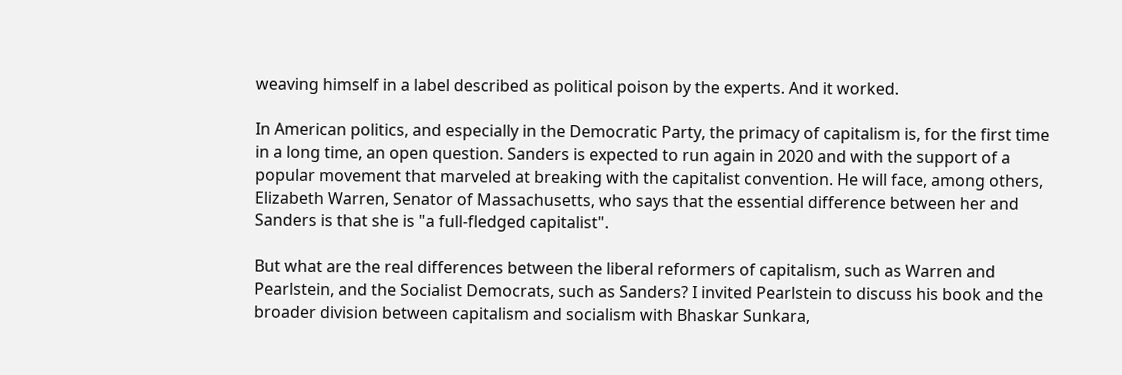weaving himself in a label described as political poison by the experts. And it worked.

In American politics, and especially in the Democratic Party, the primacy of capitalism is, for the first time in a long time, an open question. Sanders is expected to run again in 2020 and with the support of a popular movement that marveled at breaking with the capitalist convention. He will face, among others, Elizabeth Warren, Senator of Massachusetts, who says that the essential difference between her and Sanders is that she is "a full-fledged capitalist".

But what are the real differences between the liberal reformers of capitalism, such as Warren and Pearlstein, and the Socialist Democrats, such as Sanders? I invited Pearlstein to discuss his book and the broader division between capitalism and socialism with Bhaskar Sunkara,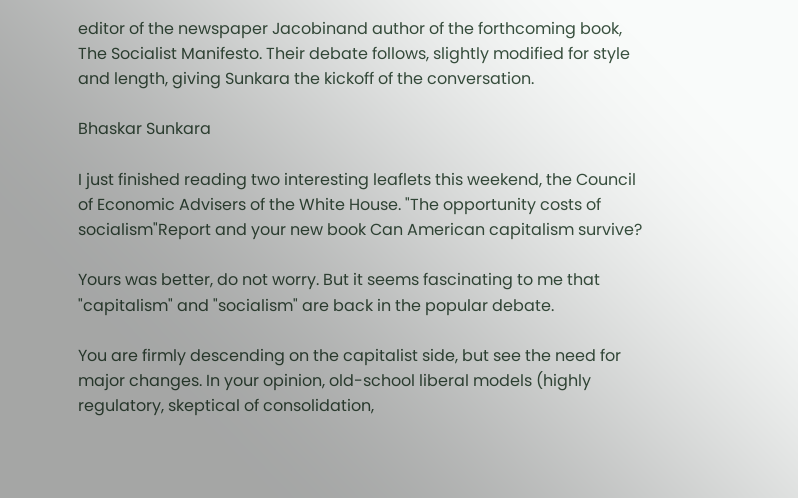editor of the newspaper Jacobinand author of the forthcoming book, The Socialist Manifesto. Their debate follows, slightly modified for style and length, giving Sunkara the kickoff of the conversation.

Bhaskar Sunkara

I just finished reading two interesting leaflets this weekend, the Council of Economic Advisers of the White House. "The opportunity costs of socialism"Report and your new book Can American capitalism survive?

Yours was better, do not worry. But it seems fascinating to me that "capitalism" and "socialism" are back in the popular debate.

You are firmly descending on the capitalist side, but see the need for major changes. In your opinion, old-school liberal models (highly regulatory, skeptical of consolidation,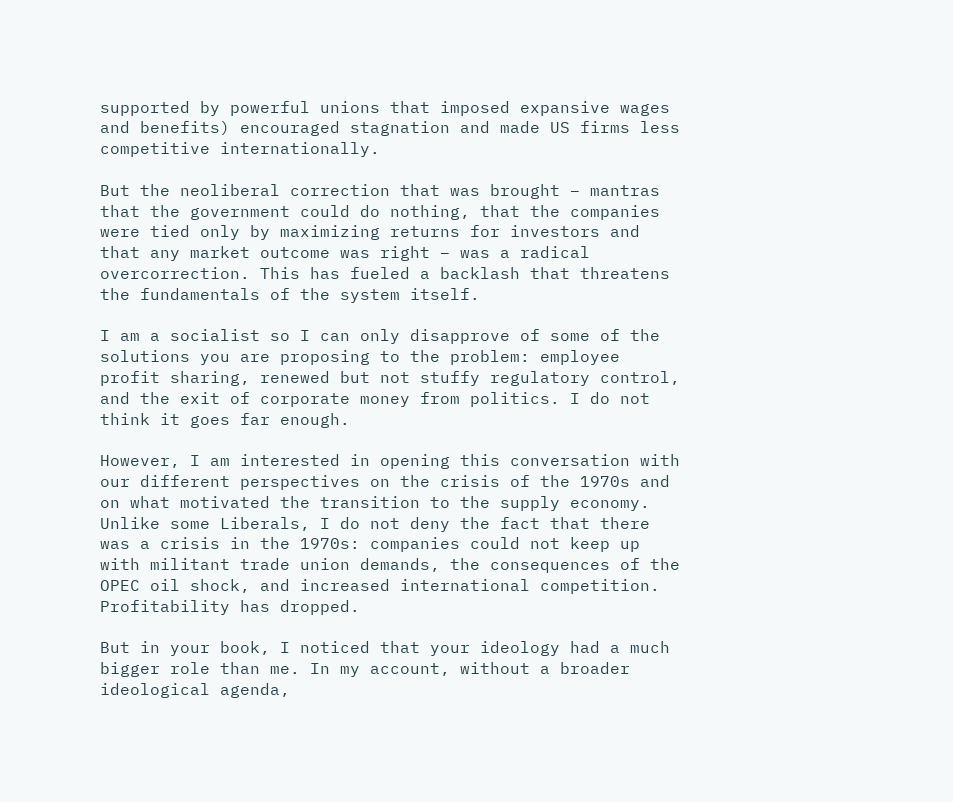supported by powerful unions that imposed expansive wages and benefits) encouraged stagnation and made US firms less competitive internationally.

But the neoliberal correction that was brought – mantras that the government could do nothing, that the companies were tied only by maximizing returns for investors and that any market outcome was right – was a radical overcorrection. This has fueled a backlash that threatens the fundamentals of the system itself.

I am a socialist so I can only disapprove of some of the solutions you are proposing to the problem: employee profit sharing, renewed but not stuffy regulatory control, and the exit of corporate money from politics. I do not think it goes far enough.

However, I am interested in opening this conversation with our different perspectives on the crisis of the 1970s and on what motivated the transition to the supply economy. Unlike some Liberals, I do not deny the fact that there was a crisis in the 1970s: companies could not keep up with militant trade union demands, the consequences of the OPEC oil shock, and increased international competition. Profitability has dropped.

But in your book, I noticed that your ideology had a much bigger role than me. In my account, without a broader ideological agenda,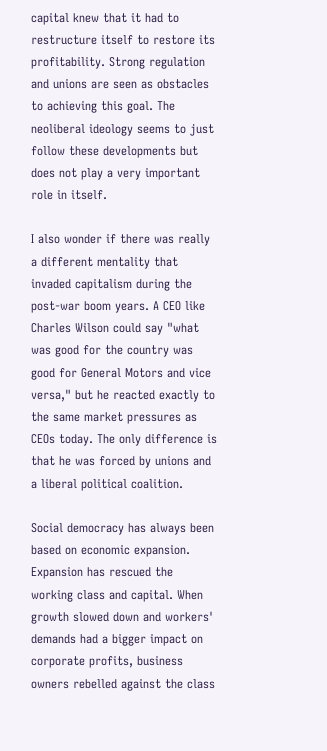capital knew that it had to restructure itself to restore its profitability. Strong regulation and unions are seen as obstacles to achieving this goal. The neoliberal ideology seems to just follow these developments but does not play a very important role in itself.

I also wonder if there was really a different mentality that invaded capitalism during the post-war boom years. A CEO like Charles Wilson could say "what was good for the country was good for General Motors and vice versa," but he reacted exactly to the same market pressures as CEOs today. The only difference is that he was forced by unions and a liberal political coalition.

Social democracy has always been based on economic expansion. Expansion has rescued the working class and capital. When growth slowed down and workers' demands had a bigger impact on corporate profits, business owners rebelled against the class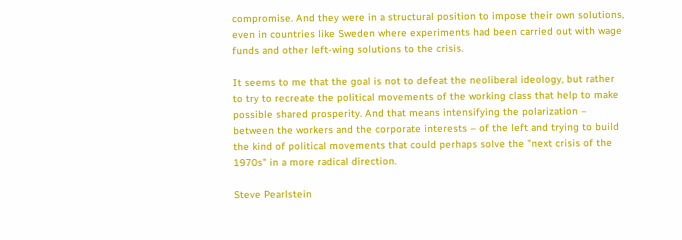compromise. And they were in a structural position to impose their own solutions, even in countries like Sweden where experiments had been carried out with wage funds and other left-wing solutions to the crisis.

It seems to me that the goal is not to defeat the neoliberal ideology, but rather to try to recreate the political movements of the working class that help to make possible shared prosperity. And that means intensifying the polarization – between the workers and the corporate interests – of the left and trying to build the kind of political movements that could perhaps solve the "next crisis of the 1970s" in a more radical direction.

Steve Pearlstein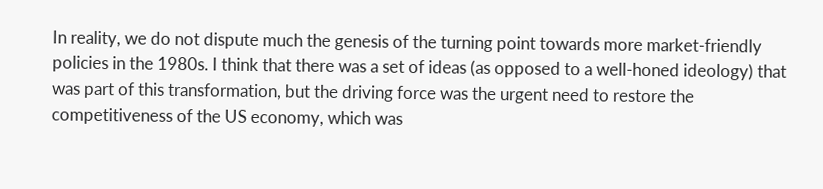In reality, we do not dispute much the genesis of the turning point towards more market-friendly policies in the 1980s. I think that there was a set of ideas (as opposed to a well-honed ideology) that was part of this transformation, but the driving force was the urgent need to restore the competitiveness of the US economy, which was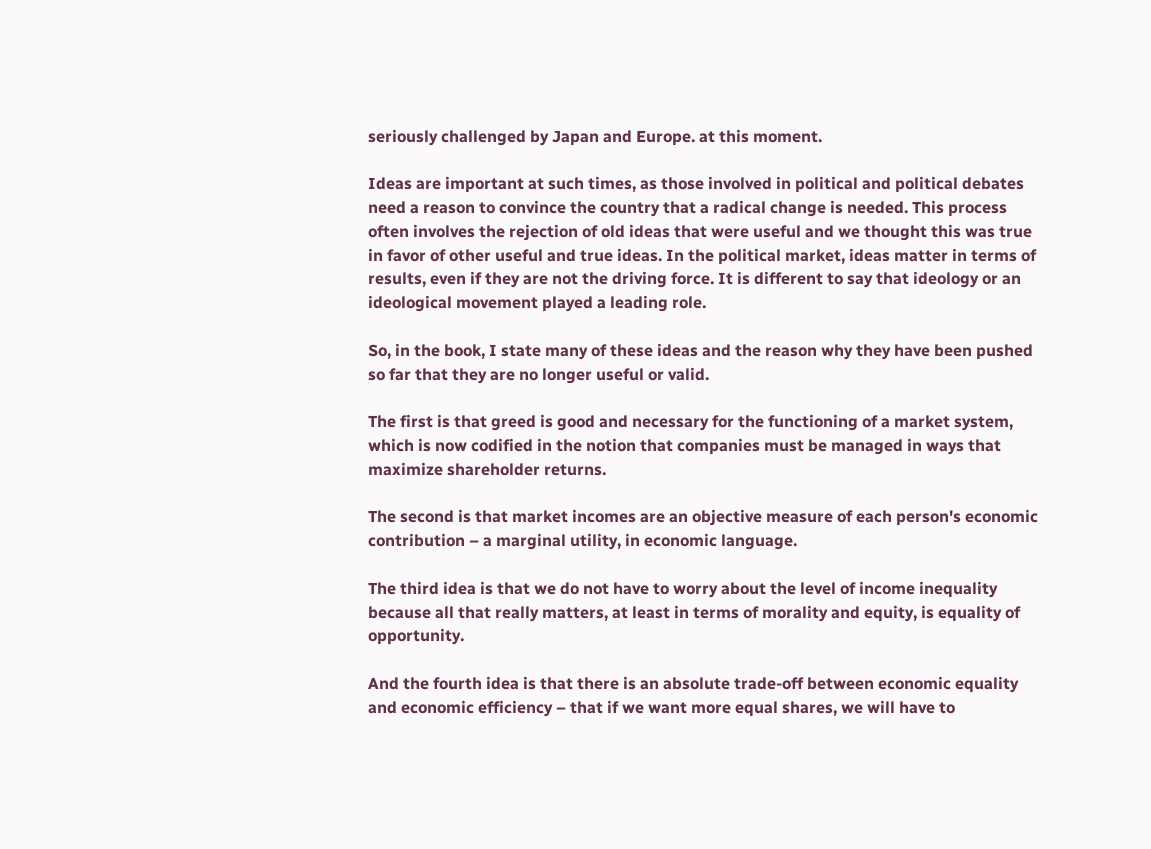seriously challenged by Japan and Europe. at this moment.

Ideas are important at such times, as those involved in political and political debates need a reason to convince the country that a radical change is needed. This process often involves the rejection of old ideas that were useful and we thought this was true in favor of other useful and true ideas. In the political market, ideas matter in terms of results, even if they are not the driving force. It is different to say that ideology or an ideological movement played a leading role.

So, in the book, I state many of these ideas and the reason why they have been pushed so far that they are no longer useful or valid.

The first is that greed is good and necessary for the functioning of a market system, which is now codified in the notion that companies must be managed in ways that maximize shareholder returns.

The second is that market incomes are an objective measure of each person's economic contribution – a marginal utility, in economic language.

The third idea is that we do not have to worry about the level of income inequality because all that really matters, at least in terms of morality and equity, is equality of opportunity.

And the fourth idea is that there is an absolute trade-off between economic equality and economic efficiency – that if we want more equal shares, we will have to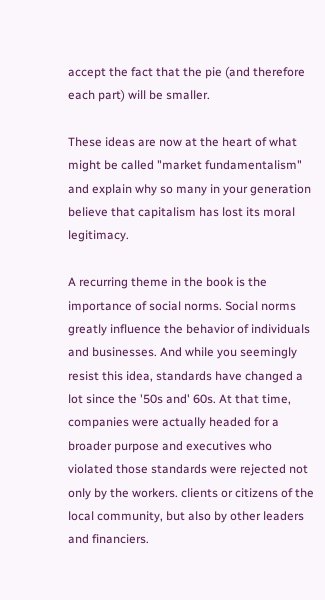accept the fact that the pie (and therefore each part) will be smaller.

These ideas are now at the heart of what might be called "market fundamentalism" and explain why so many in your generation believe that capitalism has lost its moral legitimacy.

A recurring theme in the book is the importance of social norms. Social norms greatly influence the behavior of individuals and businesses. And while you seemingly resist this idea, standards have changed a lot since the '50s and' 60s. At that time, companies were actually headed for a broader purpose and executives who violated those standards were rejected not only by the workers. clients or citizens of the local community, but also by other leaders and financiers.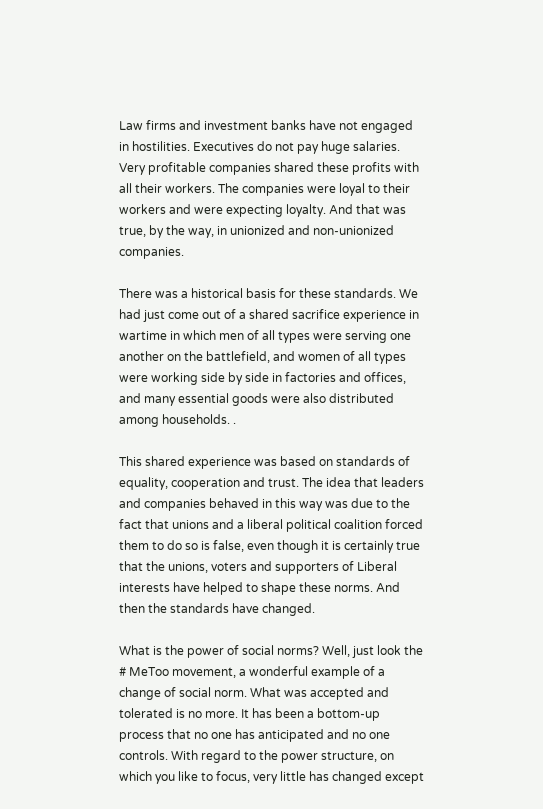Law firms and investment banks have not engaged in hostilities. Executives do not pay huge salaries. Very profitable companies shared these profits with all their workers. The companies were loyal to their workers and were expecting loyalty. And that was true, by the way, in unionized and non-unionized companies.

There was a historical basis for these standards. We had just come out of a shared sacrifice experience in wartime in which men of all types were serving one another on the battlefield, and women of all types were working side by side in factories and offices, and many essential goods were also distributed among households. .

This shared experience was based on standards of equality, cooperation and trust. The idea that leaders and companies behaved in this way was due to the fact that unions and a liberal political coalition forced them to do so is false, even though it is certainly true that the unions, voters and supporters of Liberal interests have helped to shape these norms. And then the standards have changed.

What is the power of social norms? Well, just look the # MeToo movement, a wonderful example of a change of social norm. What was accepted and tolerated is no more. It has been a bottom-up process that no one has anticipated and no one controls. With regard to the power structure, on which you like to focus, very little has changed except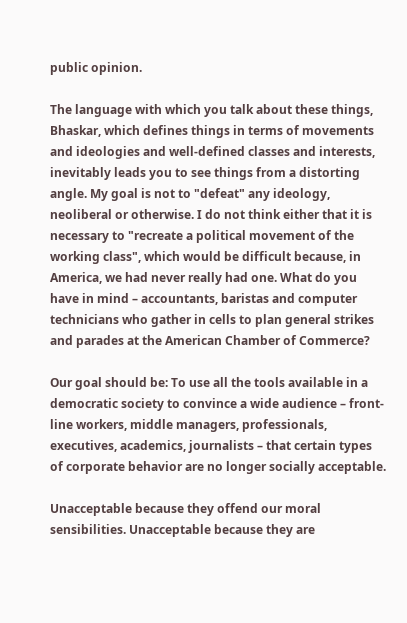public opinion.

The language with which you talk about these things, Bhaskar, which defines things in terms of movements and ideologies and well-defined classes and interests, inevitably leads you to see things from a distorting angle. My goal is not to "defeat" any ideology, neoliberal or otherwise. I do not think either that it is necessary to "recreate a political movement of the working class", which would be difficult because, in America, we had never really had one. What do you have in mind – accountants, baristas and computer technicians who gather in cells to plan general strikes and parades at the American Chamber of Commerce?

Our goal should be: To use all the tools available in a democratic society to convince a wide audience – front-line workers, middle managers, professionals, executives, academics, journalists – that certain types of corporate behavior are no longer socially acceptable.

Unacceptable because they offend our moral sensibilities. Unacceptable because they are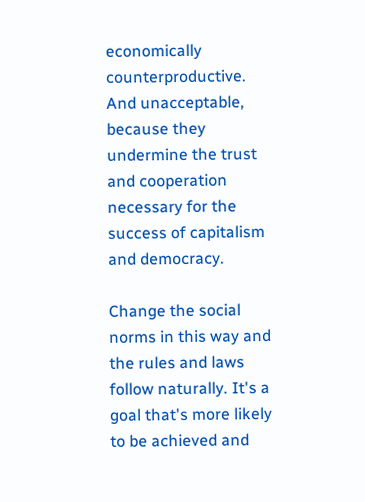economically counterproductive. And unacceptable, because they undermine the trust and cooperation necessary for the success of capitalism and democracy.

Change the social norms in this way and the rules and laws follow naturally. It's a goal that's more likely to be achieved and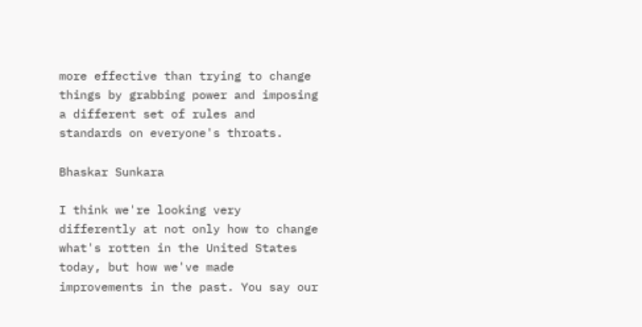more effective than trying to change things by grabbing power and imposing a different set of rules and standards on everyone's throats.

Bhaskar Sunkara

I think we're looking very differently at not only how to change what's rotten in the United States today, but how we've made improvements in the past. You say our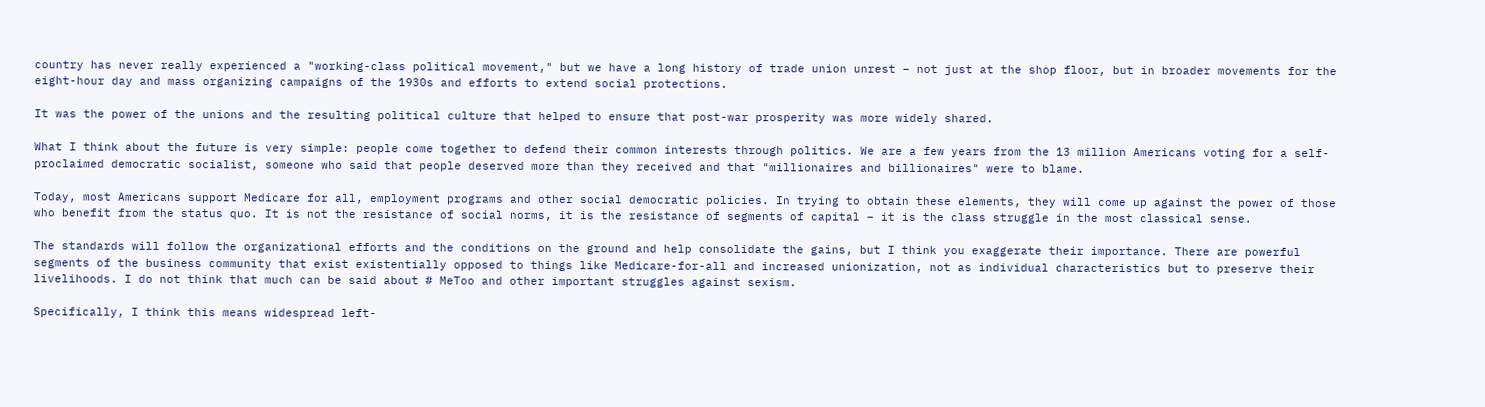country has never really experienced a "working-class political movement," but we have a long history of trade union unrest – not just at the shop floor, but in broader movements for the eight-hour day and mass organizing campaigns of the 1930s and efforts to extend social protections.

It was the power of the unions and the resulting political culture that helped to ensure that post-war prosperity was more widely shared.

What I think about the future is very simple: people come together to defend their common interests through politics. We are a few years from the 13 million Americans voting for a self-proclaimed democratic socialist, someone who said that people deserved more than they received and that "millionaires and billionaires" were to blame.

Today, most Americans support Medicare for all, employment programs and other social democratic policies. In trying to obtain these elements, they will come up against the power of those who benefit from the status quo. It is not the resistance of social norms, it is the resistance of segments of capital – it is the class struggle in the most classical sense.

The standards will follow the organizational efforts and the conditions on the ground and help consolidate the gains, but I think you exaggerate their importance. There are powerful segments of the business community that exist existentially opposed to things like Medicare-for-all and increased unionization, not as individual characteristics but to preserve their livelihoods. I do not think that much can be said about # MeToo and other important struggles against sexism.

Specifically, I think this means widespread left-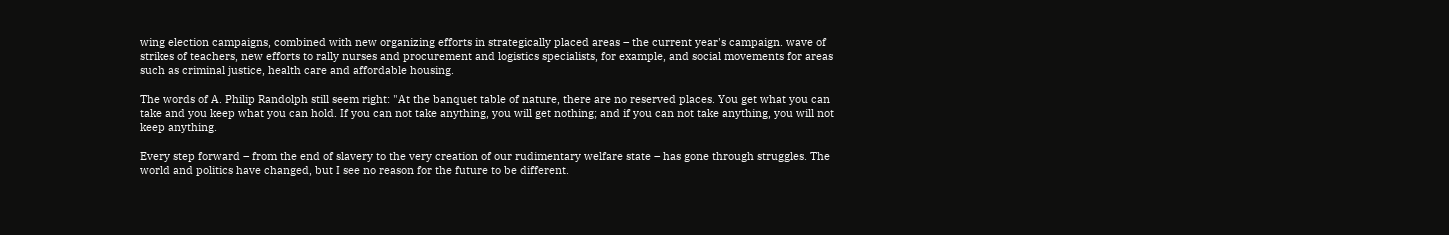wing election campaigns, combined with new organizing efforts in strategically placed areas – the current year's campaign. wave of strikes of teachers, new efforts to rally nurses and procurement and logistics specialists, for example, and social movements for areas such as criminal justice, health care and affordable housing.

The words of A. Philip Randolph still seem right: "At the banquet table of nature, there are no reserved places. You get what you can take and you keep what you can hold. If you can not take anything, you will get nothing; and if you can not take anything, you will not keep anything.

Every step forward – from the end of slavery to the very creation of our rudimentary welfare state – has gone through struggles. The world and politics have changed, but I see no reason for the future to be different.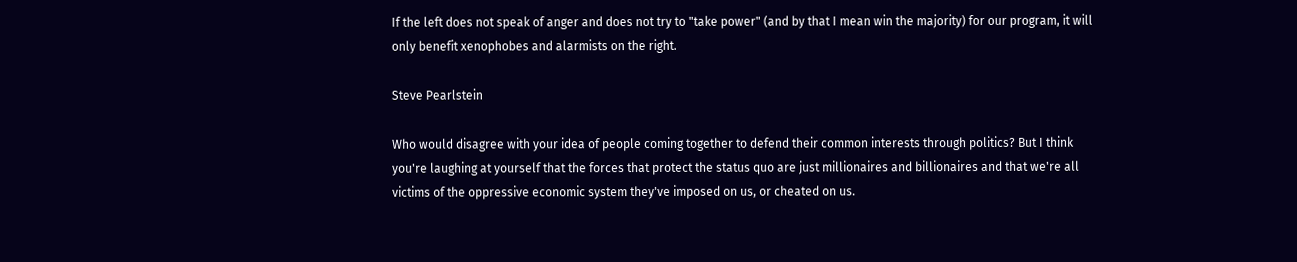If the left does not speak of anger and does not try to "take power" (and by that I mean win the majority) for our program, it will only benefit xenophobes and alarmists on the right.

Steve Pearlstein

Who would disagree with your idea of people coming together to defend their common interests through politics? But I think you're laughing at yourself that the forces that protect the status quo are just millionaires and billionaires and that we're all victims of the oppressive economic system they've imposed on us, or cheated on us.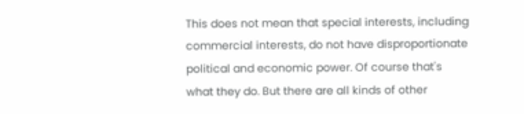This does not mean that special interests, including commercial interests, do not have disproportionate political and economic power. Of course that's what they do. But there are all kinds of other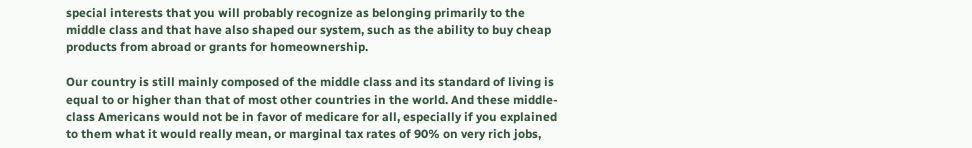special interests that you will probably recognize as belonging primarily to the middle class and that have also shaped our system, such as the ability to buy cheap products from abroad or grants for homeownership.

Our country is still mainly composed of the middle class and its standard of living is equal to or higher than that of most other countries in the world. And these middle-class Americans would not be in favor of medicare for all, especially if you explained to them what it would really mean, or marginal tax rates of 90% on very rich jobs,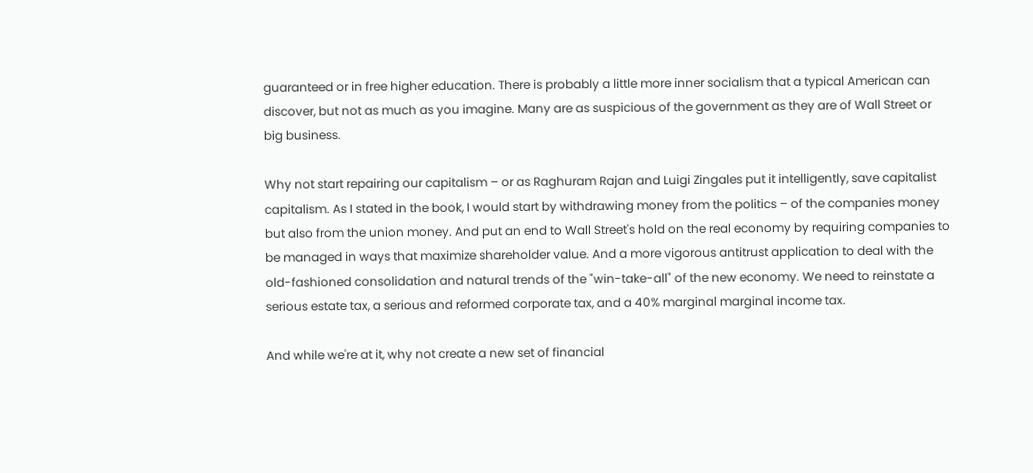guaranteed or in free higher education. There is probably a little more inner socialism that a typical American can discover, but not as much as you imagine. Many are as suspicious of the government as they are of Wall Street or big business.

Why not start repairing our capitalism – or as Raghuram Rajan and Luigi Zingales put it intelligently, save capitalist capitalism. As I stated in the book, I would start by withdrawing money from the politics – of the companies money but also from the union money. And put an end to Wall Street's hold on the real economy by requiring companies to be managed in ways that maximize shareholder value. And a more vigorous antitrust application to deal with the old-fashioned consolidation and natural trends of the "win-take-all" of the new economy. We need to reinstate a serious estate tax, a serious and reformed corporate tax, and a 40% marginal marginal income tax.

And while we're at it, why not create a new set of financial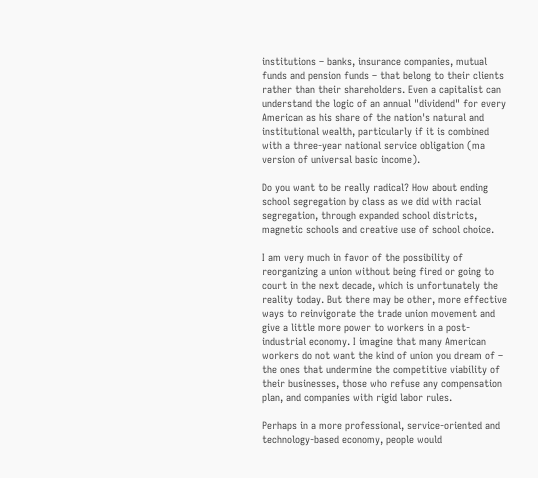institutions – banks, insurance companies, mutual funds and pension funds – that belong to their clients rather than their shareholders. Even a capitalist can understand the logic of an annual "dividend" for every American as his share of the nation's natural and institutional wealth, particularly if it is combined with a three-year national service obligation (ma version of universal basic income).

Do you want to be really radical? How about ending school segregation by class as we did with racial segregation, through expanded school districts, magnetic schools and creative use of school choice.

I am very much in favor of the possibility of reorganizing a union without being fired or going to court in the next decade, which is unfortunately the reality today. But there may be other, more effective ways to reinvigorate the trade union movement and give a little more power to workers in a post-industrial economy. I imagine that many American workers do not want the kind of union you dream of – the ones that undermine the competitive viability of their businesses, those who refuse any compensation plan, and companies with rigid labor rules.

Perhaps in a more professional, service-oriented and technology-based economy, people would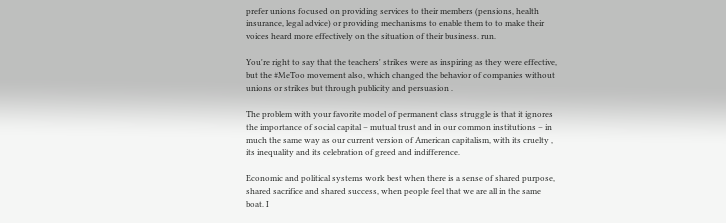prefer unions focused on providing services to their members (pensions, health insurance, legal advice) or providing mechanisms to enable them to to make their voices heard more effectively on the situation of their business. run.

You're right to say that the teachers' strikes were as inspiring as they were effective, but the #MeToo movement also, which changed the behavior of companies without unions or strikes but through publicity and persuasion .

The problem with your favorite model of permanent class struggle is that it ignores the importance of social capital – mutual trust and in our common institutions – in much the same way as our current version of American capitalism, with its cruelty , its inequality and its celebration of greed and indifference.

Economic and political systems work best when there is a sense of shared purpose, shared sacrifice and shared success, when people feel that we are all in the same boat. I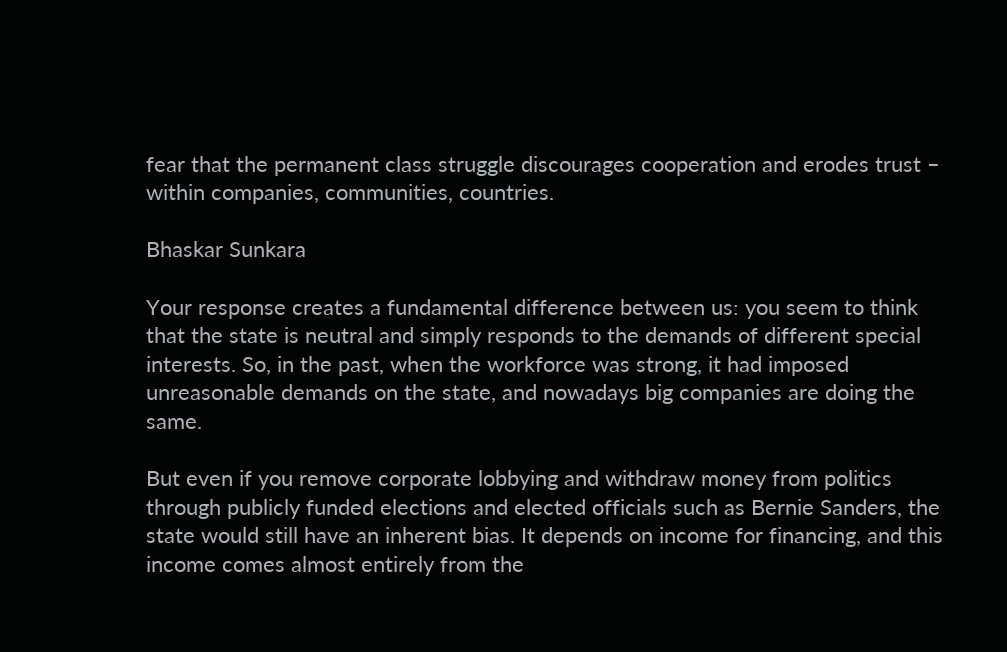fear that the permanent class struggle discourages cooperation and erodes trust – within companies, communities, countries.

Bhaskar Sunkara

Your response creates a fundamental difference between us: you seem to think that the state is neutral and simply responds to the demands of different special interests. So, in the past, when the workforce was strong, it had imposed unreasonable demands on the state, and nowadays big companies are doing the same.

But even if you remove corporate lobbying and withdraw money from politics through publicly funded elections and elected officials such as Bernie Sanders, the state would still have an inherent bias. It depends on income for financing, and this income comes almost entirely from the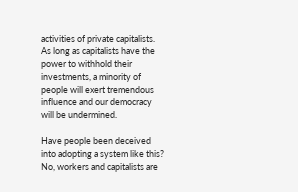activities of private capitalists. As long as capitalists have the power to withhold their investments, a minority of people will exert tremendous influence and our democracy will be undermined.

Have people been deceived into adopting a system like this? No, workers and capitalists are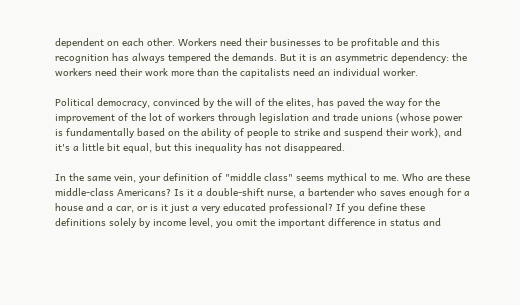dependent on each other. Workers need their businesses to be profitable and this recognition has always tempered the demands. But it is an asymmetric dependency: the workers need their work more than the capitalists need an individual worker.

Political democracy, convinced by the will of the elites, has paved the way for the improvement of the lot of workers through legislation and trade unions (whose power is fundamentally based on the ability of people to strike and suspend their work), and it's a little bit equal, but this inequality has not disappeared.

In the same vein, your definition of "middle class" seems mythical to me. Who are these middle-class Americans? Is it a double-shift nurse, a bartender who saves enough for a house and a car, or is it just a very educated professional? If you define these definitions solely by income level, you omit the important difference in status and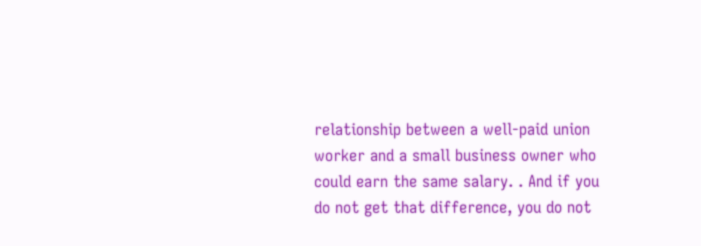relationship between a well-paid union worker and a small business owner who could earn the same salary. . And if you do not get that difference, you do not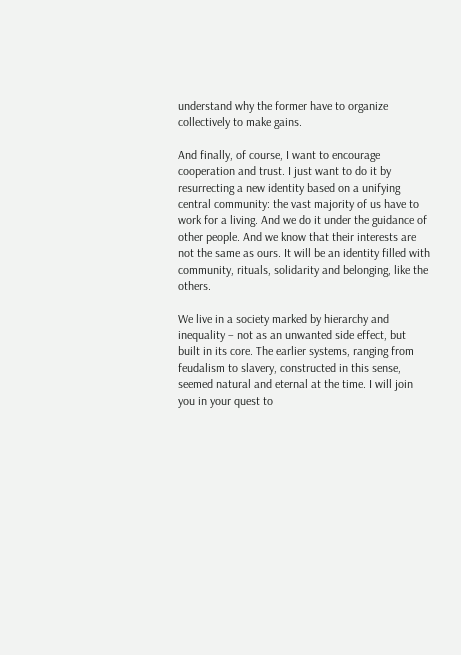understand why the former have to organize collectively to make gains.

And finally, of course, I want to encourage cooperation and trust. I just want to do it by resurrecting a new identity based on a unifying central community: the vast majority of us have to work for a living. And we do it under the guidance of other people. And we know that their interests are not the same as ours. It will be an identity filled with community, rituals, solidarity and belonging, like the others.

We live in a society marked by hierarchy and inequality – not as an unwanted side effect, but built in its core. The earlier systems, ranging from feudalism to slavery, constructed in this sense, seemed natural and eternal at the time. I will join you in your quest to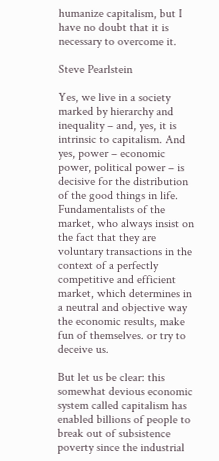humanize capitalism, but I have no doubt that it is necessary to overcome it.

Steve Pearlstein

Yes, we live in a society marked by hierarchy and inequality – and, yes, it is intrinsic to capitalism. And yes, power – economic power, political power – is decisive for the distribution of the good things in life. Fundamentalists of the market, who always insist on the fact that they are voluntary transactions in the context of a perfectly competitive and efficient market, which determines in a neutral and objective way the economic results, make fun of themselves. or try to deceive us.

But let us be clear: this somewhat devious economic system called capitalism has enabled billions of people to break out of subsistence poverty since the industrial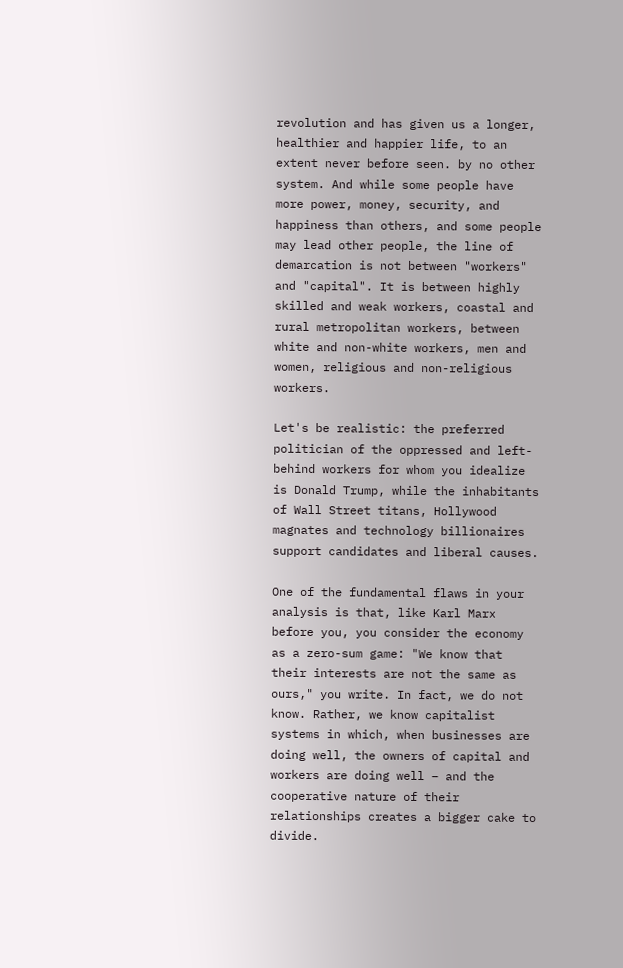revolution and has given us a longer, healthier and happier life, to an extent never before seen. by no other system. And while some people have more power, money, security, and happiness than others, and some people may lead other people, the line of demarcation is not between "workers" and "capital". It is between highly skilled and weak workers, coastal and rural metropolitan workers, between white and non-white workers, men and women, religious and non-religious workers.

Let's be realistic: the preferred politician of the oppressed and left-behind workers for whom you idealize is Donald Trump, while the inhabitants of Wall Street titans, Hollywood magnates and technology billionaires support candidates and liberal causes.

One of the fundamental flaws in your analysis is that, like Karl Marx before you, you consider the economy as a zero-sum game: "We know that their interests are not the same as ours," you write. In fact, we do not know. Rather, we know capitalist systems in which, when businesses are doing well, the owners of capital and workers are doing well – and the cooperative nature of their relationships creates a bigger cake to divide.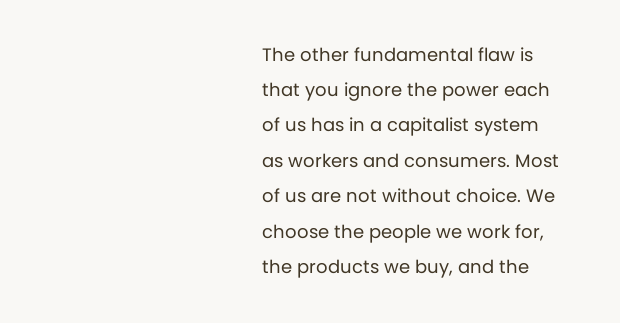The other fundamental flaw is that you ignore the power each of us has in a capitalist system as workers and consumers. Most of us are not without choice. We choose the people we work for, the products we buy, and the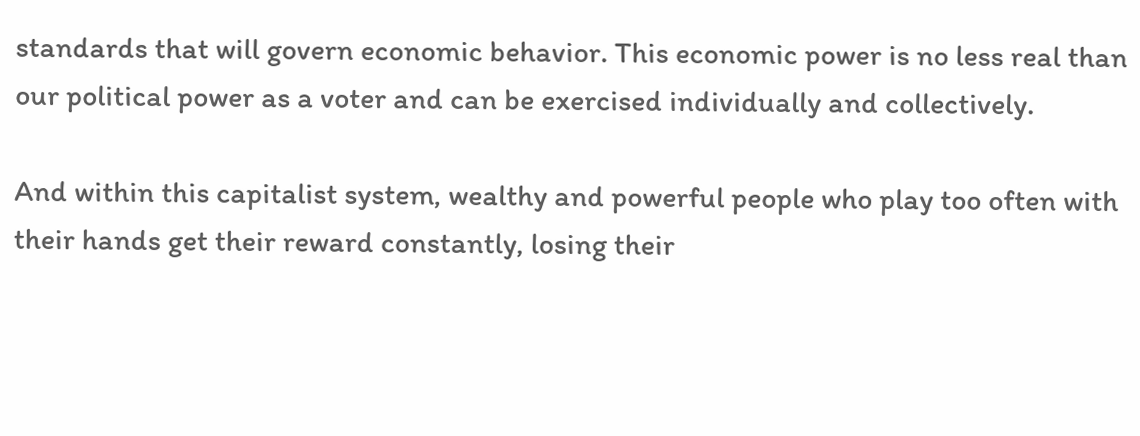standards that will govern economic behavior. This economic power is no less real than our political power as a voter and can be exercised individually and collectively.

And within this capitalist system, wealthy and powerful people who play too often with their hands get their reward constantly, losing their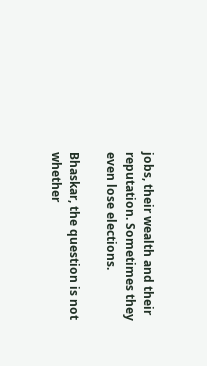jobs, their wealth and their reputation. Sometimes they even lose elections.

Bhaskar, the question is not whether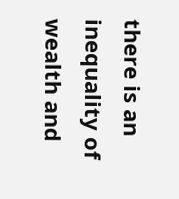there is an inequality of wealth and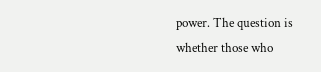power. The question is whether those who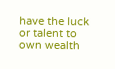have the luck or talent to own wealth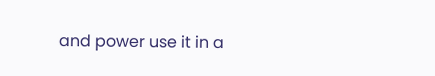and power use it in a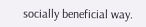socially beneficial way.